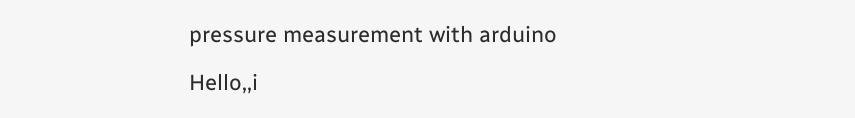pressure measurement with arduino

Hello,,i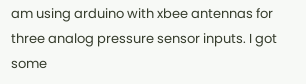am using arduino with xbee antennas for three analog pressure sensor inputs. I got some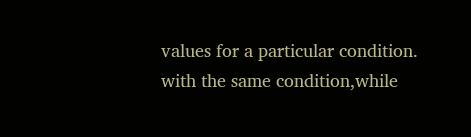values for a particular condition. with the same condition,while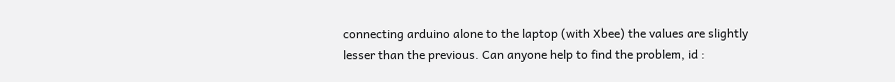connecting arduino alone to the laptop (with Xbee) the values are slightly lesser than the previous. Can anyone help to find the problem, id :